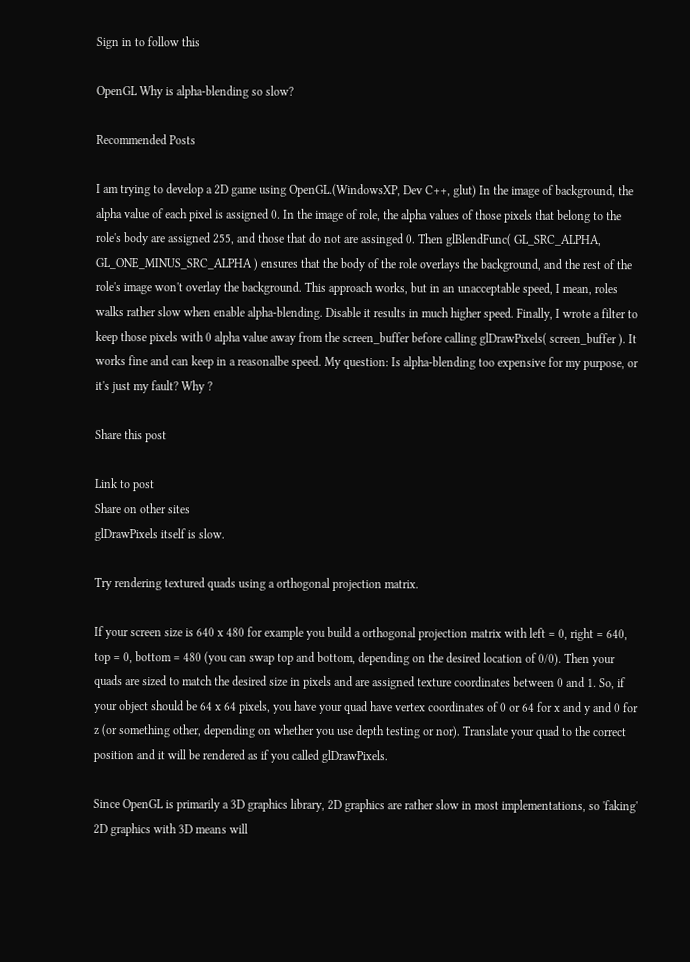Sign in to follow this

OpenGL Why is alpha-blending so slow?

Recommended Posts

I am trying to develop a 2D game using OpenGL.(WindowsXP, Dev C++, glut) In the image of background, the alpha value of each pixel is assigned 0. In the image of role, the alpha values of those pixels that belong to the role's body are assigned 255, and those that do not are assinged 0. Then glBlendFunc( GL_SRC_ALPHA, GL_ONE_MINUS_SRC_ALPHA ) ensures that the body of the role overlays the background, and the rest of the role's image won't overlay the background. This approach works, but in an unacceptable speed, I mean, roles walks rather slow when enable alpha-blending. Disable it results in much higher speed. Finally, I wrote a filter to keep those pixels with 0 alpha value away from the screen_buffer before calling glDrawPixels( screen_buffer ). It works fine and can keep in a reasonalbe speed. My question: Is alpha-blending too expensive for my purpose, or it's just my fault? Why ?

Share this post

Link to post
Share on other sites
glDrawPixels itself is slow.

Try rendering textured quads using a orthogonal projection matrix.

If your screen size is 640 x 480 for example you build a orthogonal projection matrix with left = 0, right = 640, top = 0, bottom = 480 (you can swap top and bottom, depending on the desired location of 0/0). Then your quads are sized to match the desired size in pixels and are assigned texture coordinates between 0 and 1. So, if your object should be 64 x 64 pixels, you have your quad have vertex coordinates of 0 or 64 for x and y and 0 for z (or something other, depending on whether you use depth testing or nor). Translate your quad to the correct position and it will be rendered as if you called glDrawPixels.

Since OpenGL is primarily a 3D graphics library, 2D graphics are rather slow in most implementations, so 'faking' 2D graphics with 3D means will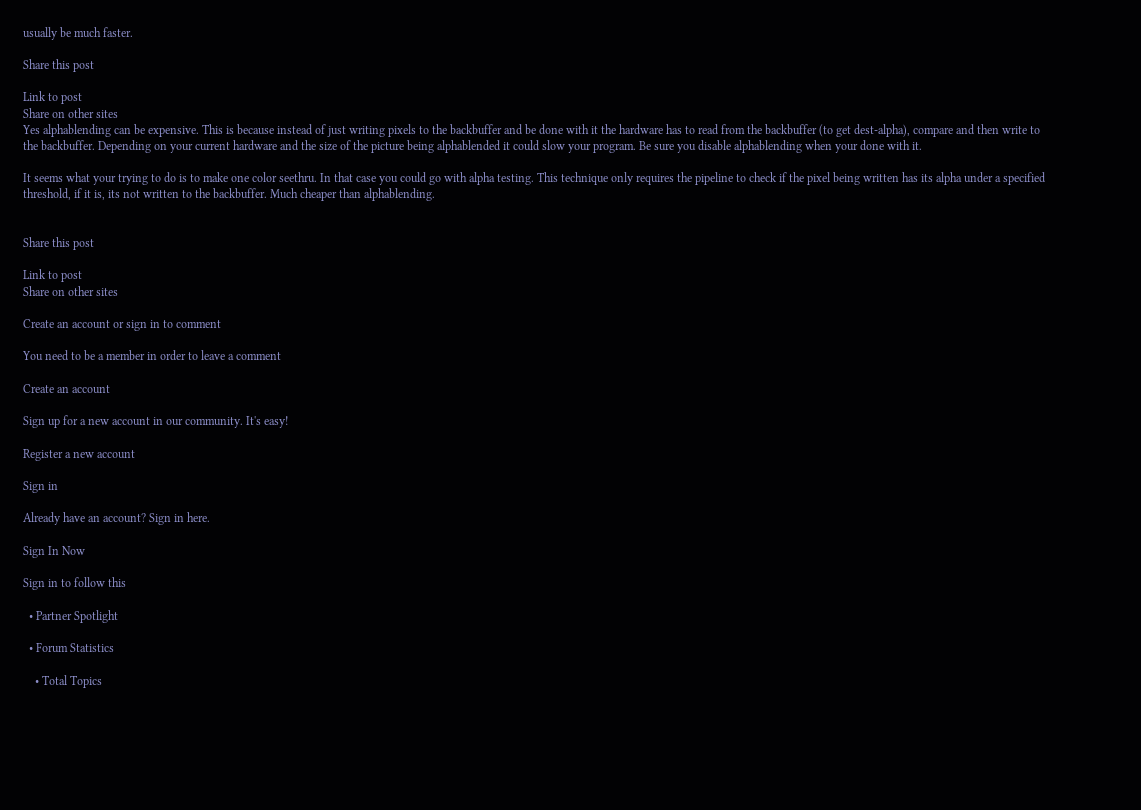usually be much faster.

Share this post

Link to post
Share on other sites
Yes alphablending can be expensive. This is because instead of just writing pixels to the backbuffer and be done with it the hardware has to read from the backbuffer (to get dest-alpha), compare and then write to the backbuffer. Depending on your current hardware and the size of the picture being alphablended it could slow your program. Be sure you disable alphablending when your done with it.

It seems what your trying to do is to make one color seethru. In that case you could go with alpha testing. This technique only requires the pipeline to check if the pixel being written has its alpha under a specified threshold, if it is, its not written to the backbuffer. Much cheaper than alphablending.


Share this post

Link to post
Share on other sites

Create an account or sign in to comment

You need to be a member in order to leave a comment

Create an account

Sign up for a new account in our community. It's easy!

Register a new account

Sign in

Already have an account? Sign in here.

Sign In Now

Sign in to follow this

  • Partner Spotlight

  • Forum Statistics

    • Total Topics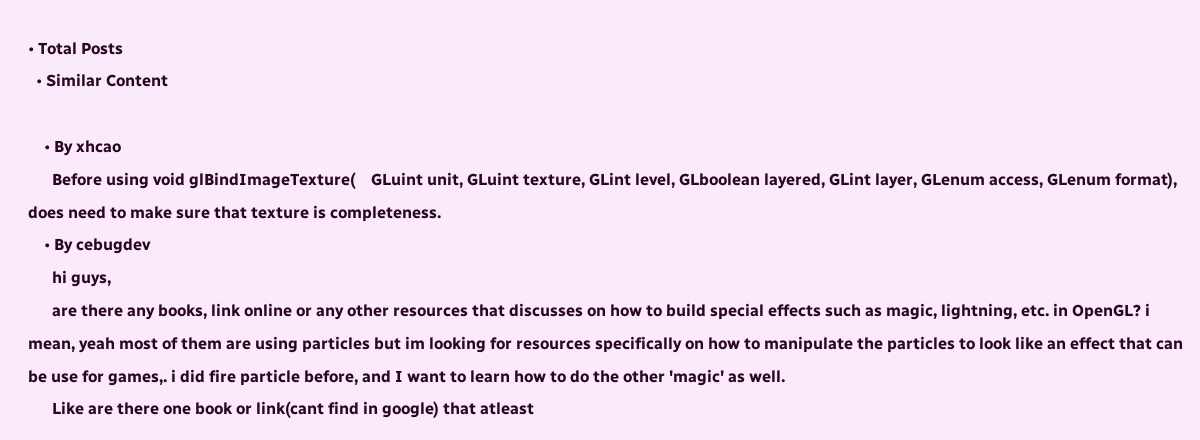• Total Posts
  • Similar Content

    • By xhcao
      Before using void glBindImageTexture(    GLuint unit, GLuint texture, GLint level, GLboolean layered, GLint layer, GLenum access, GLenum format), does need to make sure that texture is completeness.
    • By cebugdev
      hi guys,
      are there any books, link online or any other resources that discusses on how to build special effects such as magic, lightning, etc. in OpenGL? i mean, yeah most of them are using particles but im looking for resources specifically on how to manipulate the particles to look like an effect that can be use for games,. i did fire particle before, and I want to learn how to do the other 'magic' as well.
      Like are there one book or link(cant find in google) that atleast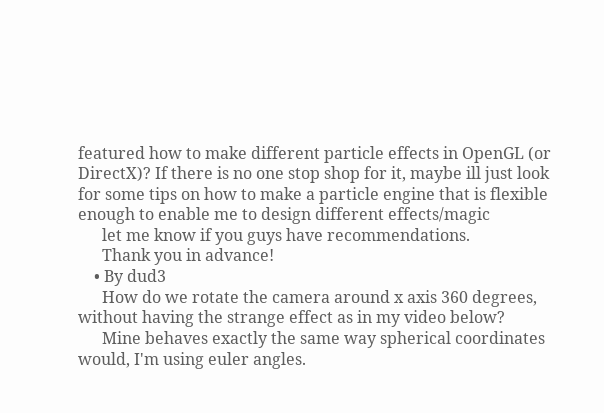featured how to make different particle effects in OpenGL (or DirectX)? If there is no one stop shop for it, maybe ill just look for some tips on how to make a particle engine that is flexible enough to enable me to design different effects/magic
      let me know if you guys have recommendations.
      Thank you in advance!
    • By dud3
      How do we rotate the camera around x axis 360 degrees, without having the strange effect as in my video below?
      Mine behaves exactly the same way spherical coordinates would, I'm using euler angles.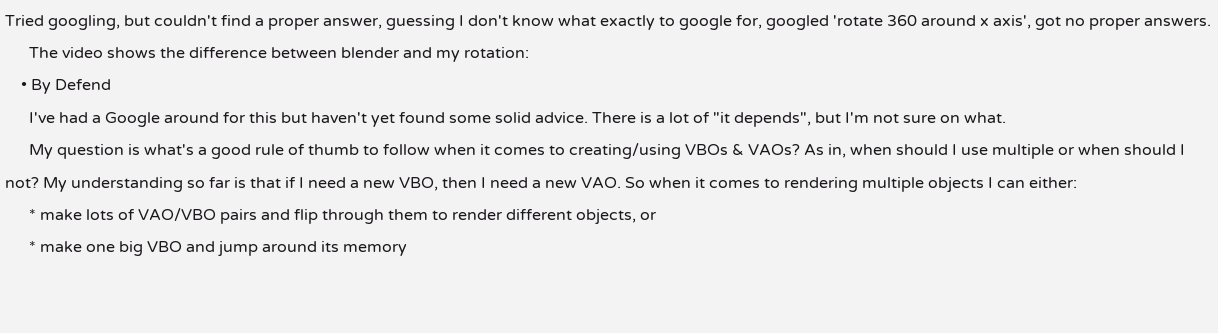Tried googling, but couldn't find a proper answer, guessing I don't know what exactly to google for, googled 'rotate 360 around x axis', got no proper answers.
      The video shows the difference between blender and my rotation:
    • By Defend
      I've had a Google around for this but haven't yet found some solid advice. There is a lot of "it depends", but I'm not sure on what.
      My question is what's a good rule of thumb to follow when it comes to creating/using VBOs & VAOs? As in, when should I use multiple or when should I not? My understanding so far is that if I need a new VBO, then I need a new VAO. So when it comes to rendering multiple objects I can either:
      * make lots of VAO/VBO pairs and flip through them to render different objects, or
      * make one big VBO and jump around its memory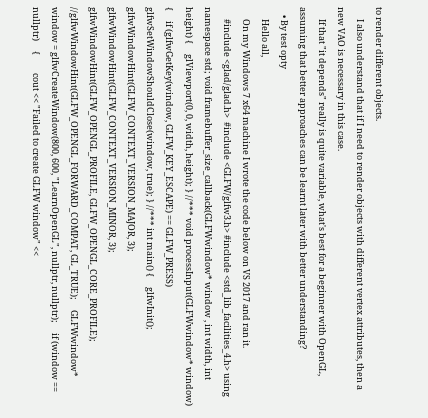to render different objects.
      I also understand that if I need to render objects with different vertex attributes, then a new VAO is necessary in this case.
      If that "it depends" really is quite variable, what's best for a beginner with OpenGL, assuming that better approaches can be learnt later with better understanding?
    • By test opty
      Hello all,
      On my Windows 7 x64 machine I wrote the code below on VS 2017 and ran it.
      #include <glad/glad.h>  #include <GLFW/glfw3.h> #include <std_lib_facilities_4.h> using namespace std; void framebuffer_size_callback(GLFWwindow* window , int width, int height) {     glViewport(0, 0, width, height); } //*** void processInput(GLFWwindow* window) {     if (glfwGetKey(window, GLFW_KEY_ESCAPE) == GLFW_PRESS)         glfwSetWindowShouldClose(window, true); } //*** int main() {     glfwInit();     glfwWindowHint(GLFW_CONTEXT_VERSION_MAJOR, 3);     glfwWindowHint(GLFW_CONTEXT_VERSION_MINOR, 3);     glfwWindowHint(GLFW_OPENGL_PROFILE, GLFW_OPENGL_CORE_PROFILE);     //glfwWindowHint(GLFW_OPENGL_FORWARD_COMPAT, GL_TRUE);     GLFWwindow* window = glfwCreateWindow(800, 600, "LearnOpenGL", nullptr, nullptr);     if (window == nullptr)     {         cout << "Failed to create GLFW window" <<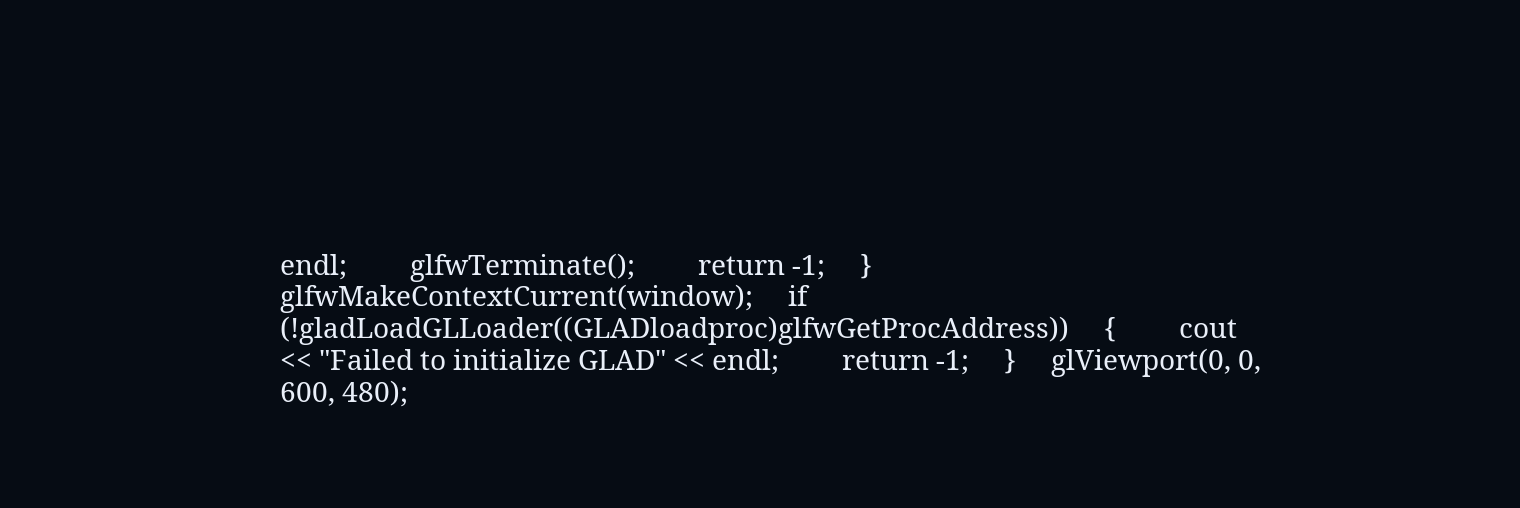endl;         glfwTerminate();         return -1;     }     glfwMakeContextCurrent(window);     if (!gladLoadGLLoader((GLADloadproc)glfwGetProcAddress))     {         cout << "Failed to initialize GLAD" << endl;         return -1;     }     glViewport(0, 0, 600, 480);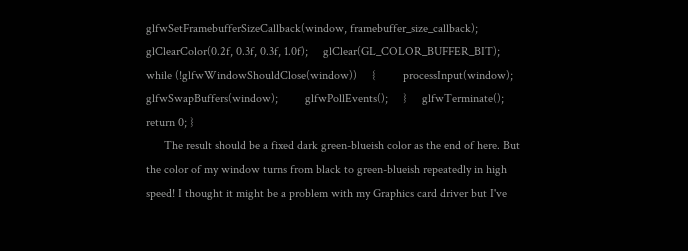glfwSetFramebufferSizeCallback(window, framebuffer_size_callback);     glClearColor(0.2f, 0.3f, 0.3f, 1.0f);     glClear(GL_COLOR_BUFFER_BIT);     while (!glfwWindowShouldClose(window))     {         processInput(window);         glfwSwapBuffers(window);         glfwPollEvents();     }     glfwTerminate();     return 0; }
      The result should be a fixed dark green-blueish color as the end of here. But the color of my window turns from black to green-blueish repeatedly in high speed! I thought it might be a problem with my Graphics card driver but I've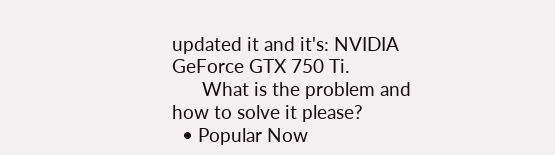updated it and it's: NVIDIA GeForce GTX 750 Ti.
      What is the problem and how to solve it please?
  • Popular Now